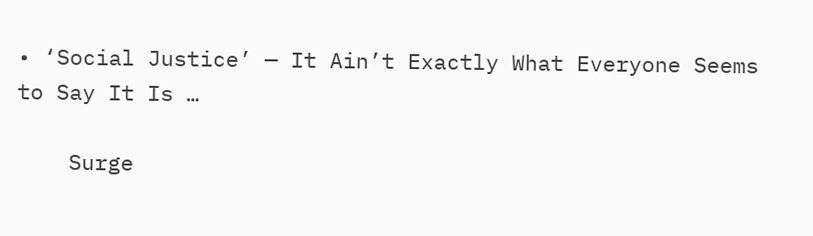• ‘Social Justice’ — It Ain’t Exactly What Everyone Seems to Say It Is …

    Surge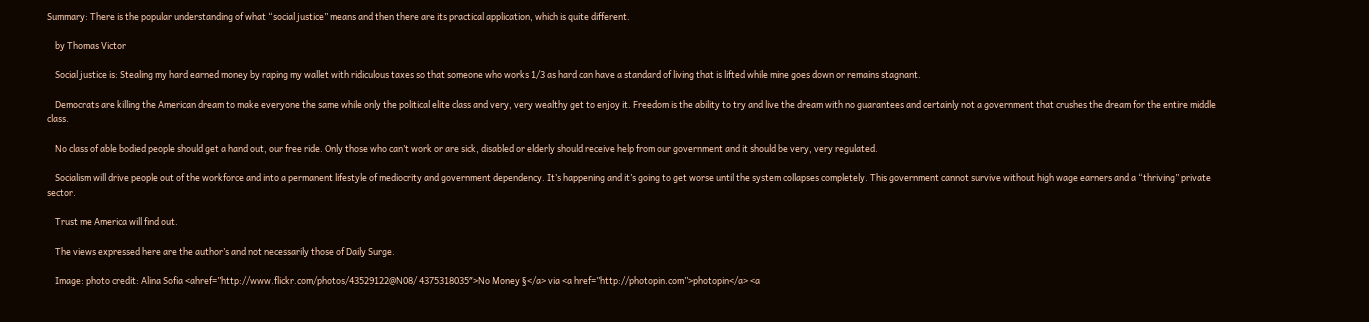Summary: There is the popular understanding of what “social justice” means and then there are its practical application, which is quite different.

    by Thomas Victor

    Social justice is: Stealing my hard earned money by raping my wallet with ridiculous taxes so that someone who works 1/3 as hard can have a standard of living that is lifted while mine goes down or remains stagnant.

    Democrats are killing the American dream to make everyone the same while only the political elite class and very, very wealthy get to enjoy it. Freedom is the ability to try and live the dream with no guarantees and certainly not a government that crushes the dream for the entire middle class.

    No class of able bodied people should get a hand out, our free ride. Only those who can’t work or are sick, disabled or elderly should receive help from our government and it should be very, very regulated.

    Socialism will drive people out of the workforce and into a permanent lifestyle of mediocrity and government dependency. It’s happening and it’s going to get worse until the system collapses completely. This government cannot survive without high wage earners and a “thriving” private sector.

    Trust me America will find out.

    The views expressed here are the author’s and not necessarily those of Daily Surge.

    Image: photo credit: Alina Sofia <ahref=”http://www.flickr.com/photos/43529122@N08/ 4375318035″>No Money §</a> via <a href=”http://photopin.com”>photopin</a> <a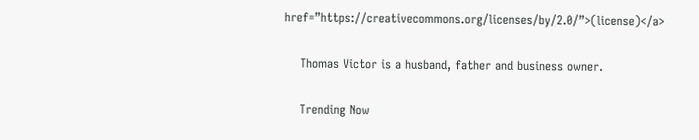href=”https://creativecommons.org/licenses/by/2.0/”>(license)</a>

    Thomas Victor is a husband, father and business owner.

    Trending Now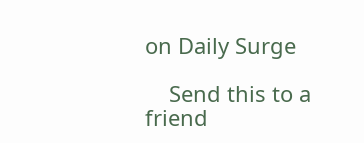on Daily Surge

    Send this to a friend